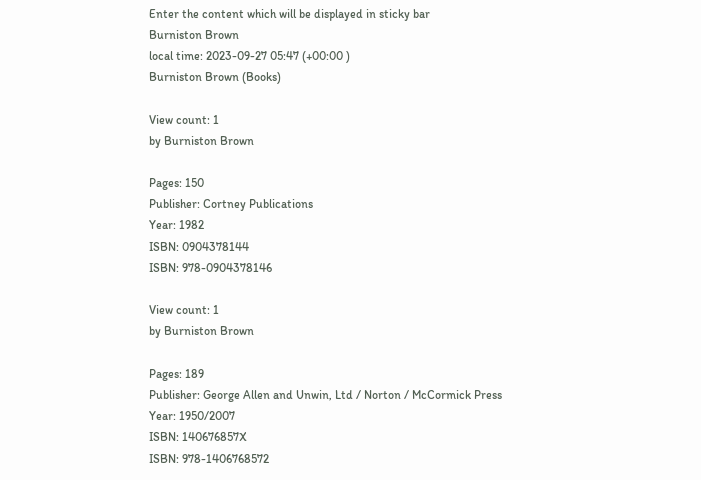Enter the content which will be displayed in sticky bar
Burniston Brown
local time: 2023-09-27 05:47 (+00:00 )
Burniston Brown (Books)

View count: 1
by Burniston Brown

Pages: 150
Publisher: Cortney Publications
Year: 1982
ISBN: 0904378144
ISBN: 978-0904378146

View count: 1
by Burniston Brown

Pages: 189
Publisher: George Allen and Unwin, Ltd / Norton / McCormick Press
Year: 1950/2007
ISBN: 140676857X
ISBN: 978-1406768572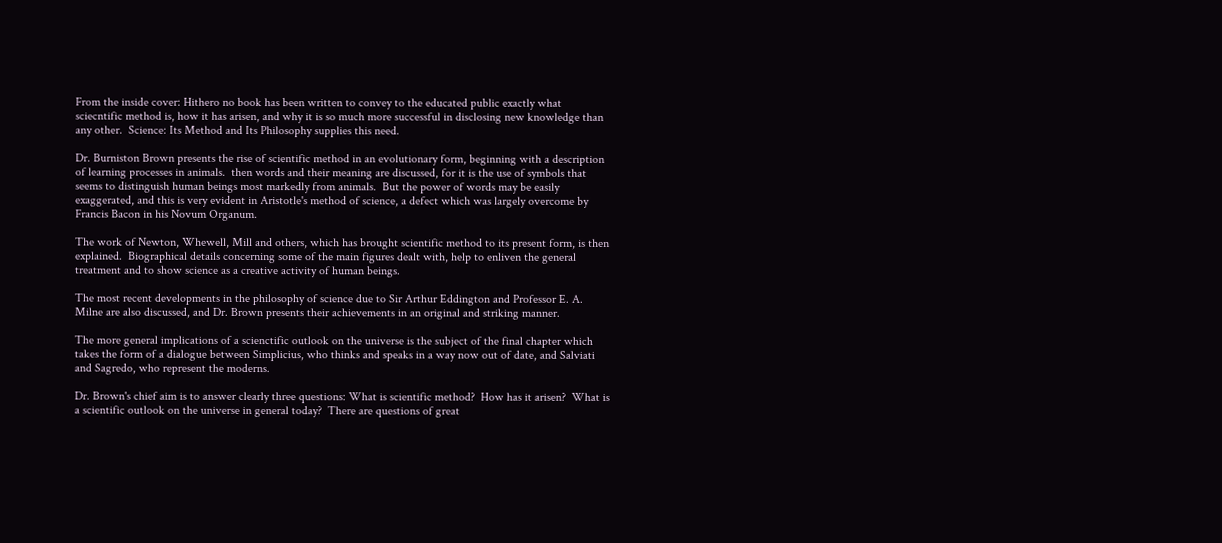From the inside cover: Hithero no book has been written to convey to the educated public exactly what sciecntific method is, how it has arisen, and why it is so much more successful in disclosing new knowledge than any other.  Science: Its Method and Its Philosophy supplies this need.

Dr. Burniston Brown presents the rise of scientific method in an evolutionary form, beginning with a description of learning processes in animals.  then words and their meaning are discussed, for it is the use of symbols that seems to distinguish human beings most markedly from animals.  But the power of words may be easily exaggerated, and this is very evident in Aristotle's method of science, a defect which was largely overcome by Francis Bacon in his Novum Organum.

The work of Newton, Whewell, Mill and others, which has brought scientific method to its present form, is then explained.  Biographical details concerning some of the main figures dealt with, help to enliven the general treatment and to show science as a creative activity of human beings.

The most recent developments in the philosophy of science due to Sir Arthur Eddington and Professor E. A. Milne are also discussed, and Dr. Brown presents their achievements in an original and striking manner.

The more general implications of a scienctific outlook on the universe is the subject of the final chapter which takes the form of a dialogue between Simplicius, who thinks and speaks in a way now out of date, and Salviati and Sagredo, who represent the moderns.

Dr. Brown's chief aim is to answer clearly three questions: What is scientific method?  How has it arisen?  What is a scientific outlook on the universe in general today?  There are questions of great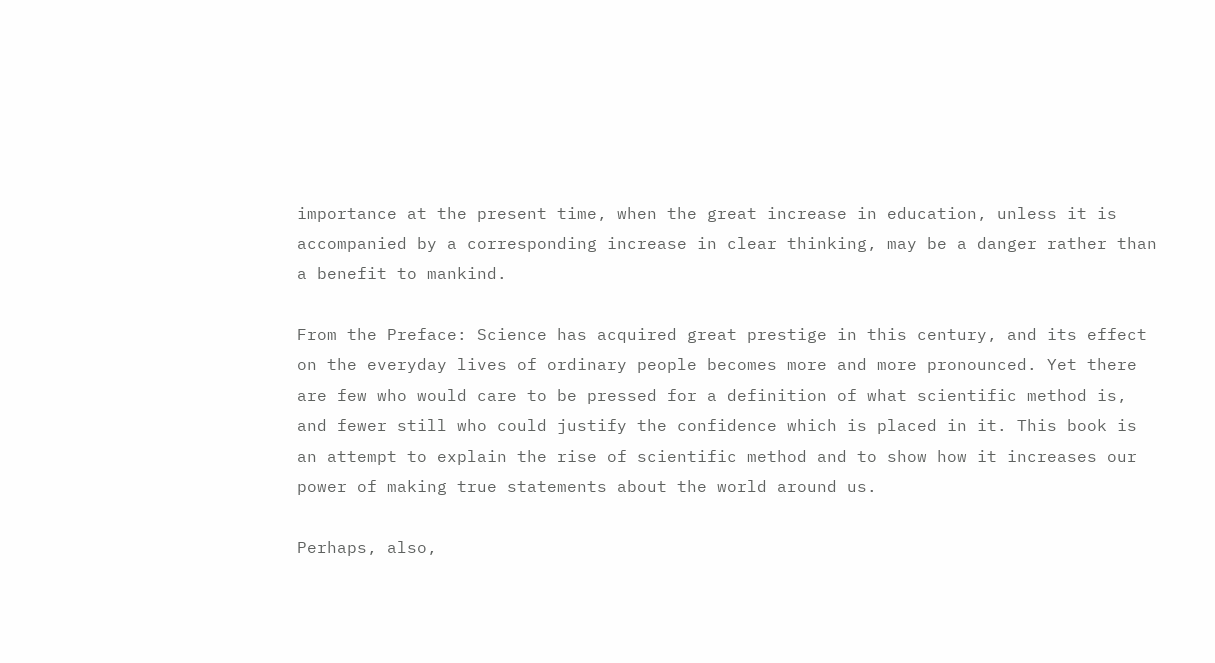importance at the present time, when the great increase in education, unless it is accompanied by a corresponding increase in clear thinking, may be a danger rather than a benefit to mankind.

From the Preface: Science has acquired great prestige in this century, and its effect on the everyday lives of ordinary people becomes more and more pronounced. Yet there are few who would care to be pressed for a definition of what scientific method is, and fewer still who could justify the confidence which is placed in it. This book is an attempt to explain the rise of scientific method and to show how it increases our power of making true statements about the world around us.

Perhaps, also,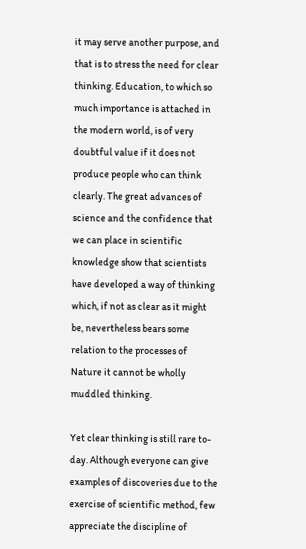it may serve another purpose, and that is to stress the need for clear thinking. Education, to which so much importance is attached in the modern world, is of very doubtful value if it does not produce people who can think clearly. The great advances of science and the confidence that we can place in scientific knowledge show that scientists have developed a way of thinking which, if not as clear as it might be, nevertheless bears some relation to the processes of Nature it cannot be wholly muddled thinking.

Yet clear thinking is still rare to-day. Although everyone can give examples of discoveries due to the exercise of scientific method, few appreciate the discipline of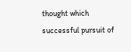thought which successful pursuit of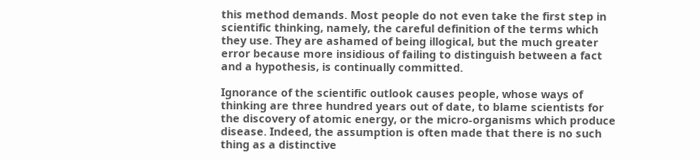this method demands. Most people do not even take the first step in scientific thinking, namely, the careful definition of the terms which they use. They are ashamed of being illogical, but the much greater error because more insidious of failing to distinguish between a fact and a hypothesis, is continually committed.

Ignorance of the scientific outlook causes people, whose ways of thinking are three hundred years out of date, to blame scientists for the discovery of atomic energy, or the micro-organisms which produce disease. Indeed, the assumption is often made that there is no such thing as a distinctive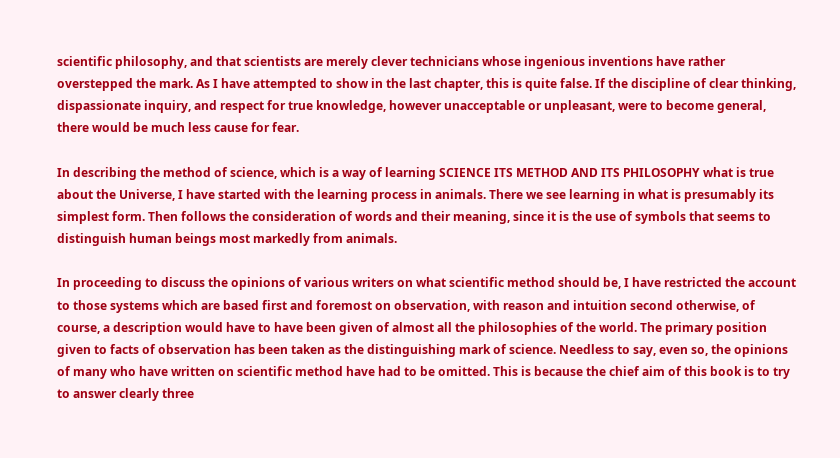scientific philosophy, and that scientists are merely clever technicians whose ingenious inventions have rather overstepped the mark. As I have attempted to show in the last chapter, this is quite false. If the discipline of clear thinking, dispassionate inquiry, and respect for true knowledge, however unacceptable or unpleasant, were to become general, there would be much less cause for fear.

In describing the method of science, which is a way of learning SCIENCE ITS METHOD AND ITS PHILOSOPHY what is true about the Universe, I have started with the learning process in animals. There we see learning in what is presumably its simplest form. Then follows the consideration of words and their meaning, since it is the use of symbols that seems to distinguish human beings most markedly from animals.

In proceeding to discuss the opinions of various writers on what scientific method should be, I have restricted the account to those systems which are based first and foremost on observation, with reason and intuition second otherwise, of course, a description would have to have been given of almost all the philosophies of the world. The primary position given to facts of observation has been taken as the distinguishing mark of science. Needless to say, even so, the opinions of many who have written on scientific method have had to be omitted. This is because the chief aim of this book is to try to answer clearly three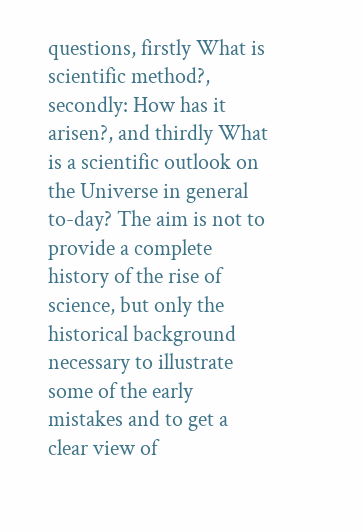questions, firstly What is scientific method?, secondly: How has it arisen?, and thirdly What is a scientific outlook on the Universe in general to-day? The aim is not to provide a complete history of the rise of science, but only the historical background necessary to illustrate some of the early mistakes and to get a clear view of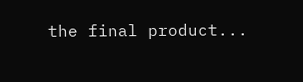the final product...